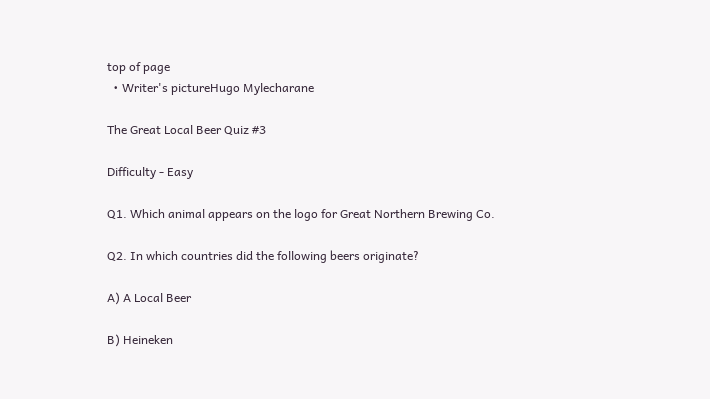top of page
  • Writer's pictureHugo Mylecharane

The Great Local Beer Quiz #3

Difficulty - Easy

Q1. Which animal appears on the logo for Great Northern Brewing Co.

Q2. In which countries did the following beers originate?

A) A Local Beer

B) Heineken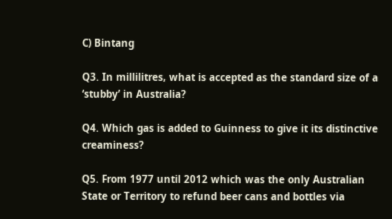C) Bintang

Q3. In millilitres, what is accepted as the standard size of a ‘stubby’ in Australia?

Q4. Which gas is added to Guinness to give it its distinctive creaminess?

Q5. From 1977 until 2012 which was the only Australian State or Territory to refund beer cans and bottles via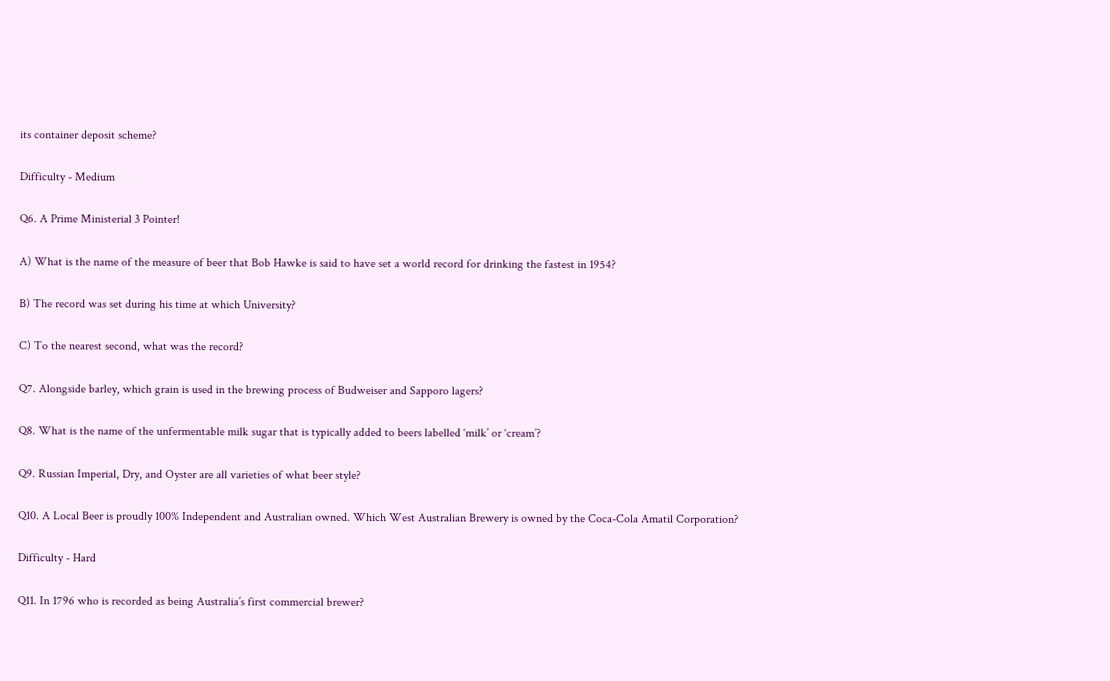its container deposit scheme?

Difficulty - Medium

Q6. A Prime Ministerial 3 Pointer!

A) What is the name of the measure of beer that Bob Hawke is said to have set a world record for drinking the fastest in 1954?

B) The record was set during his time at which University?

C) To the nearest second, what was the record?

Q7. Alongside barley, which grain is used in the brewing process of Budweiser and Sapporo lagers?

Q8. What is the name of the unfermentable milk sugar that is typically added to beers labelled ‘milk’ or ‘cream’?

Q9. Russian Imperial, Dry, and Oyster are all varieties of what beer style?

Q10. A Local Beer is proudly 100% Independent and Australian owned. Which West Australian Brewery is owned by the Coca-Cola Amatil Corporation?

Difficulty - Hard

Q11. In 1796 who is recorded as being Australia’s first commercial brewer?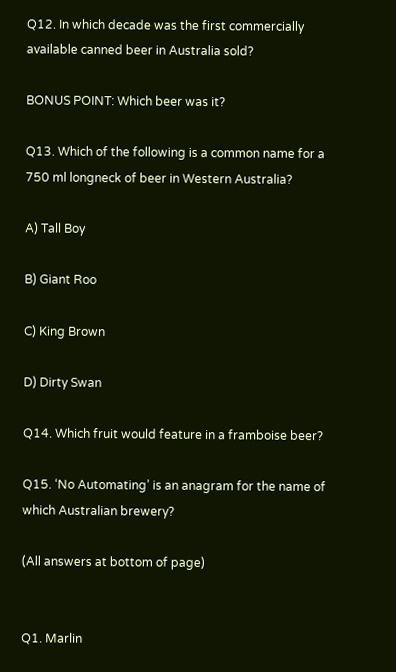Q12. In which decade was the first commercially available canned beer in Australia sold?

BONUS POINT: Which beer was it?

Q13. Which of the following is a common name for a 750 ml longneck of beer in Western Australia?

A) Tall Boy

B) Giant Roo

C) King Brown

D) Dirty Swan

Q14. Which fruit would feature in a framboise beer?

Q15. ‘No Automating’ is an anagram for the name of which Australian brewery?

(All answers at bottom of page)


Q1. Marlin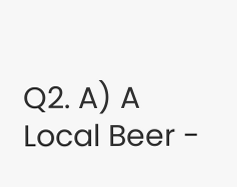Q2. A) A Local Beer -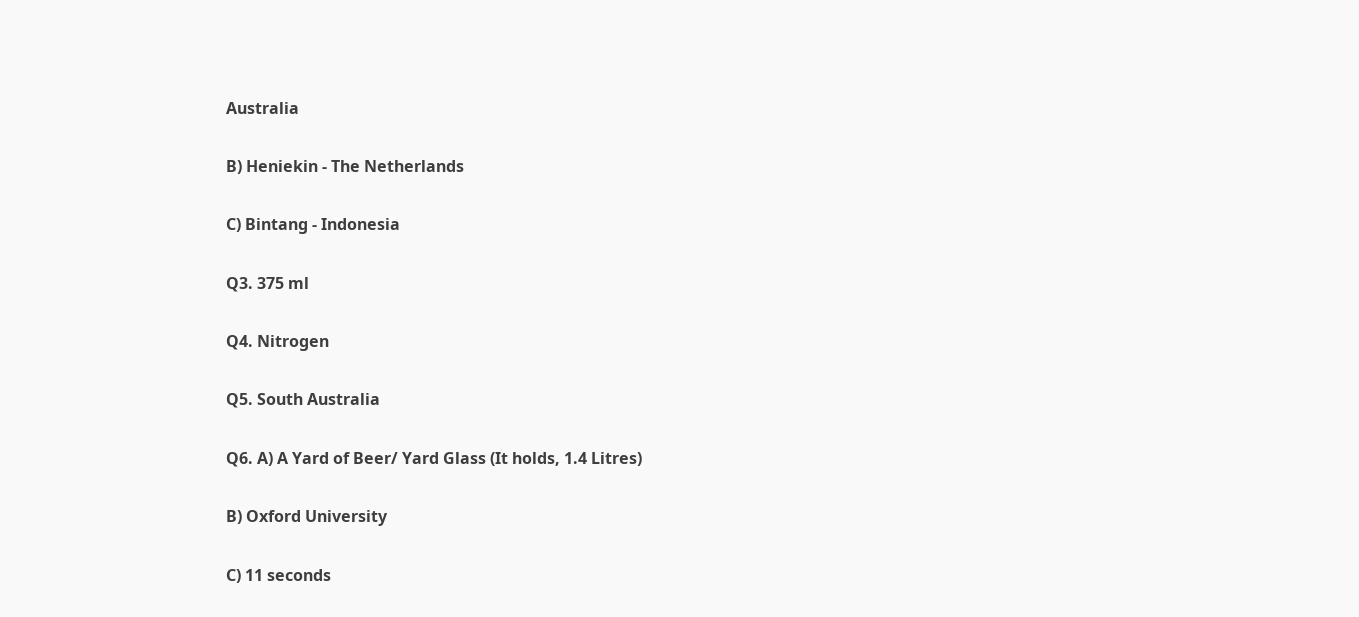Australia

B) Heniekin - The Netherlands

C) Bintang - Indonesia

Q3. 375 ml

Q4. Nitrogen

Q5. South Australia

Q6. A) A Yard of Beer/ Yard Glass (It holds, 1.4 Litres)

B) Oxford University

C) 11 seconds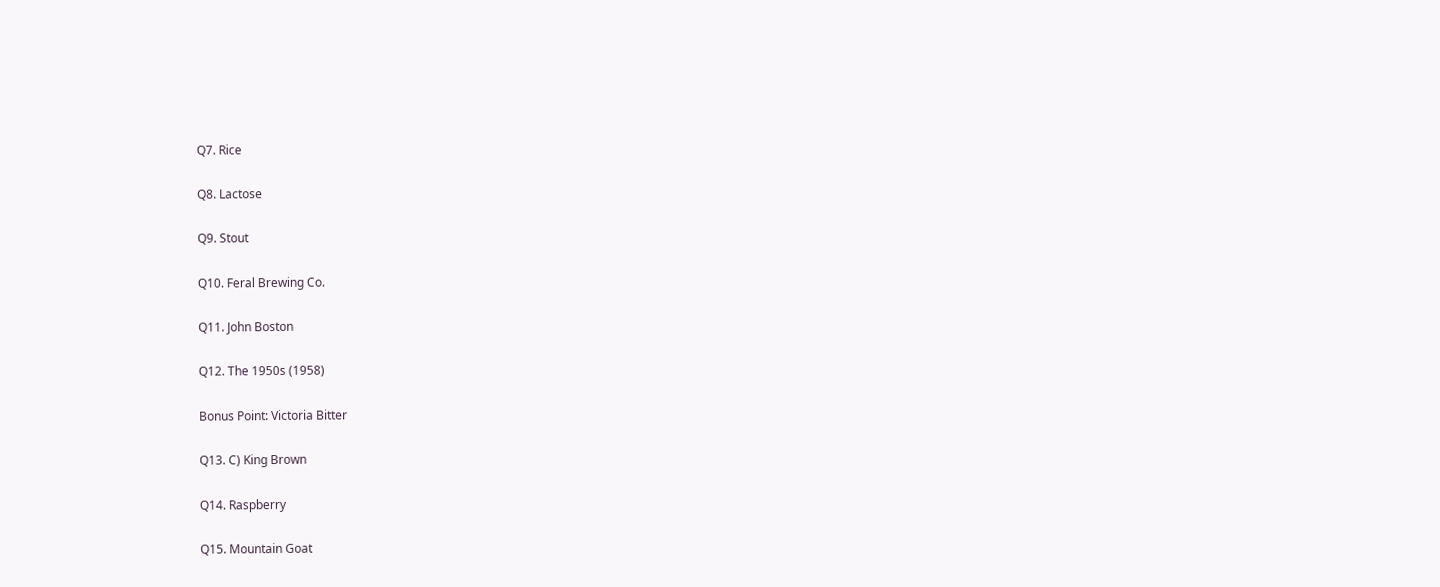Q7. Rice

Q8. Lactose

Q9. Stout

Q10. Feral Brewing Co.

Q11. John Boston

Q12. The 1950s (1958)

Bonus Point: Victoria Bitter

Q13. C) King Brown

Q14. Raspberry

Q15. Mountain Goat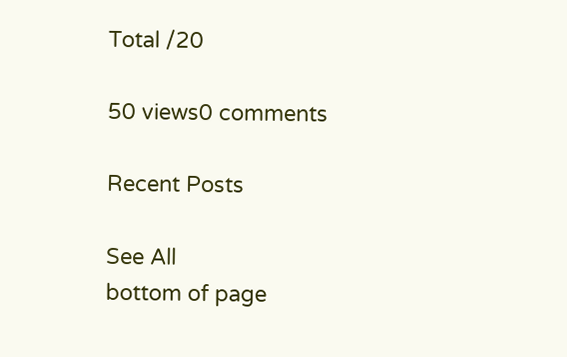Total /20

50 views0 comments

Recent Posts

See All
bottom of page